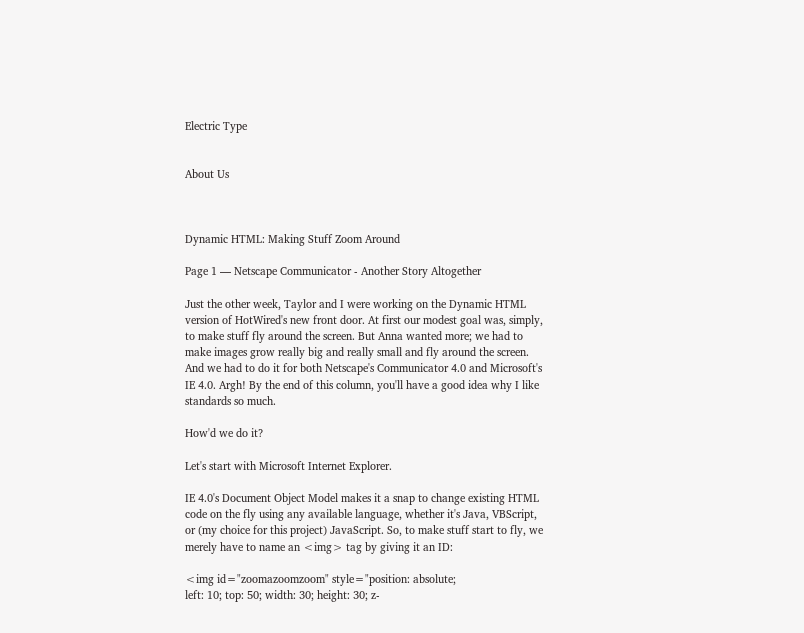Electric Type


About Us



Dynamic HTML: Making Stuff Zoom Around

Page 1 — Netscape Communicator - Another Story Altogether

Just the other week, Taylor and I were working on the Dynamic HTML version of HotWired's new front door. At first our modest goal was, simply, to make stuff fly around the screen. But Anna wanted more; we had to make images grow really big and really small and fly around the screen. And we had to do it for both Netscape's Communicator 4.0 and Microsoft's IE 4.0. Argh! By the end of this column, you'll have a good idea why I like standards so much.

How'd we do it?

Let's start with Microsoft Internet Explorer.

IE 4.0's Document Object Model makes it a snap to change existing HTML code on the fly using any available language, whether it's Java, VBScript, or (my choice for this project) JavaScript. So, to make stuff start to fly, we merely have to name an <img> tag by giving it an ID:

<img id="zoomazoomzoom" style="position: absolute;
left: 10; top: 50; width: 30; height: 30; z-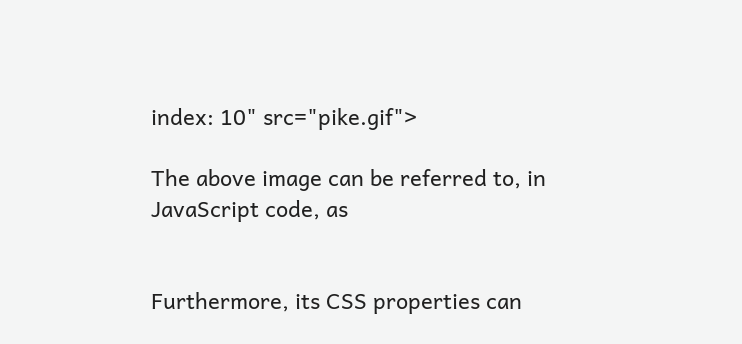index: 10" src="pike.gif">

The above image can be referred to, in JavaScript code, as


Furthermore, its CSS properties can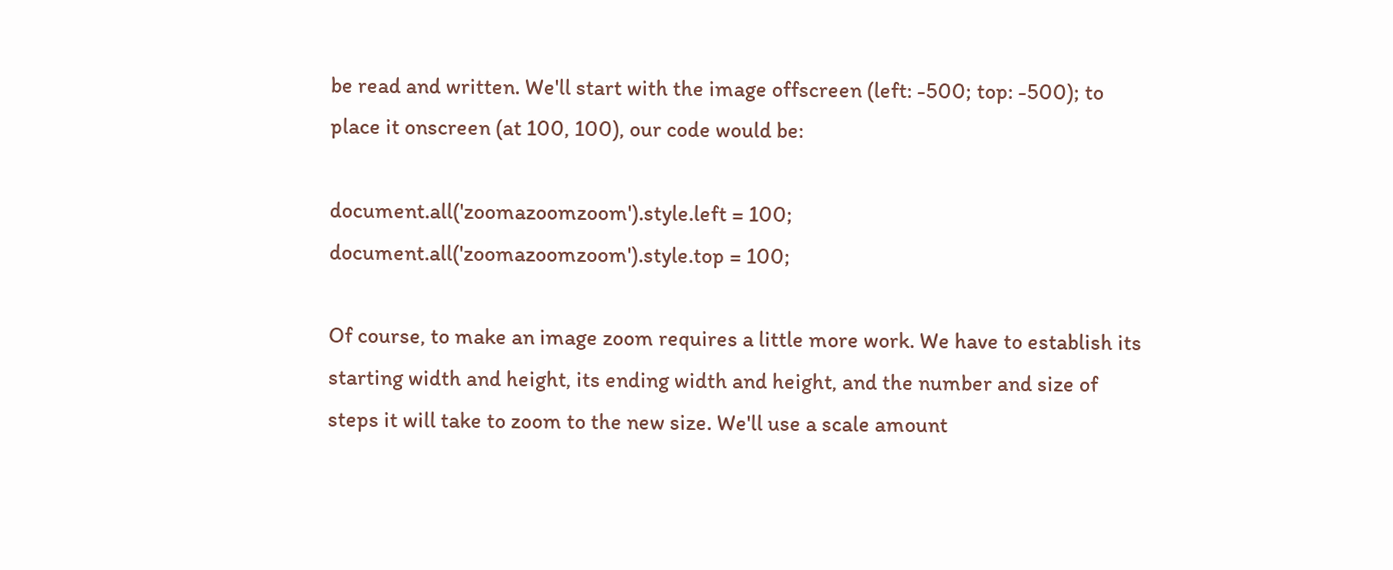be read and written. We'll start with the image offscreen (left: -500; top: -500); to place it onscreen (at 100, 100), our code would be:

document.all('zoomazoomzoom').style.left = 100;
document.all('zoomazoomzoom').style.top = 100;

Of course, to make an image zoom requires a little more work. We have to establish its starting width and height, its ending width and height, and the number and size of steps it will take to zoom to the new size. We'll use a scale amount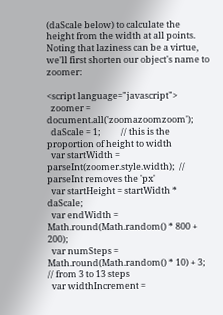(daScale below) to calculate the height from the width at all points. Noting that laziness can be a virtue, we'll first shorten our object's name to zoomer:

<script language="javascript">
  zoomer = document.all('zoomazoomzoom');
  daScale = 1;          // this is the proportion of height to width
  var startWidth = parseInt(zoomer.style.width);  // parseInt removes the 'px'
  var startHeight = startWidth * daScale;
  var endWidth = Math.round(Math.random() * 800 + 200);
  var numSteps = Math.round(Math.random() * 10) + 3;       // from 3 to 13 steps
  var widthIncrement =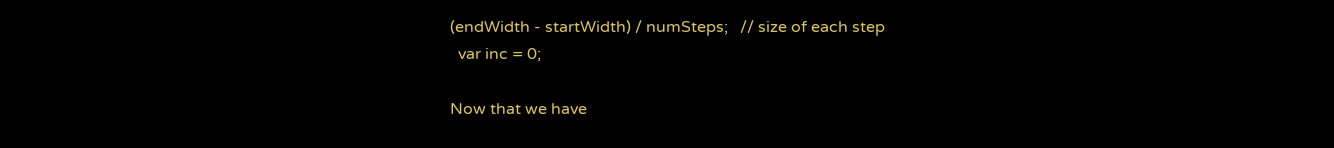(endWidth - startWidth) / numSteps;   // size of each step
  var inc = 0;

Now that we have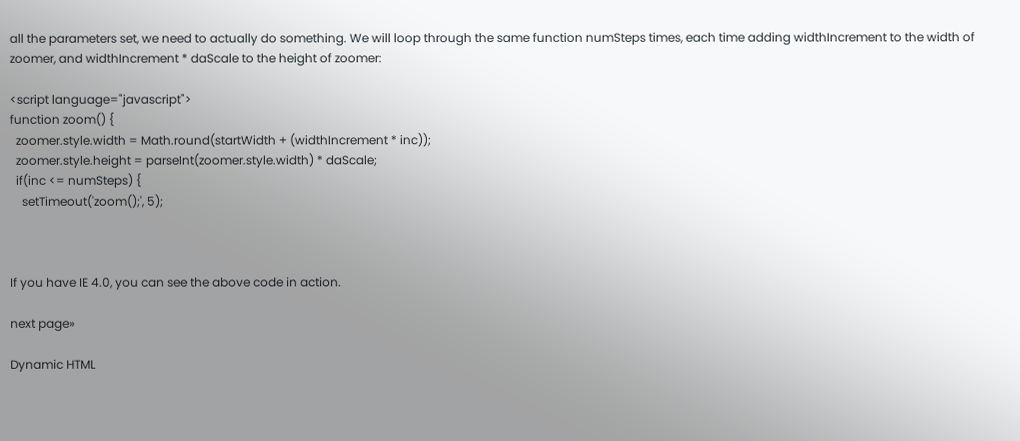all the parameters set, we need to actually do something. We will loop through the same function numSteps times, each time adding widthIncrement to the width of zoomer, and widthIncrement * daScale to the height of zoomer:

<script language="javascript">
function zoom() {
  zoomer.style.width = Math.round(startWidth + (widthIncrement * inc));
  zoomer.style.height = parseInt(zoomer.style.width) * daScale;
  if(inc <= numSteps) {
    setTimeout('zoom();', 5);



If you have IE 4.0, you can see the above code in action.

next page»

Dynamic HTML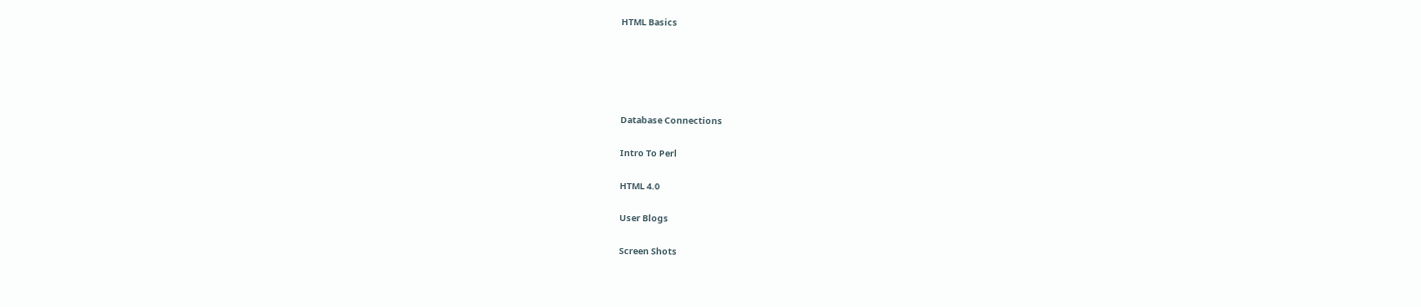HTML Basics





Database Connections

Intro To Perl

HTML 4.0

User Blogs

Screen Shots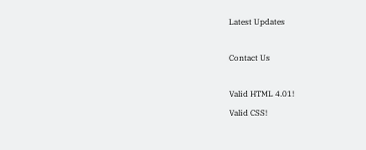Latest Updates

Contact Us

Valid HTML 4.01!
Valid CSS!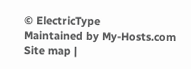© ElectricType
Maintained by My-Hosts.com
Site map |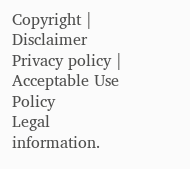Copyright | Disclaimer
Privacy policy | Acceptable Use Policy
Legal information.